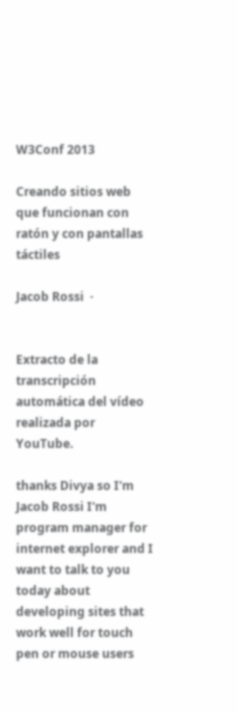W3Conf 2013

Creando sitios web que funcionan con ratón y con pantallas táctiles

Jacob Rossi  ·


Extracto de la transcripción automática del vídeo realizada por YouTube.

thanks Divya so I'm Jacob Rossi I'm program manager for internet explorer and I want to talk to you today about developing sites that work well for touch pen or mouse users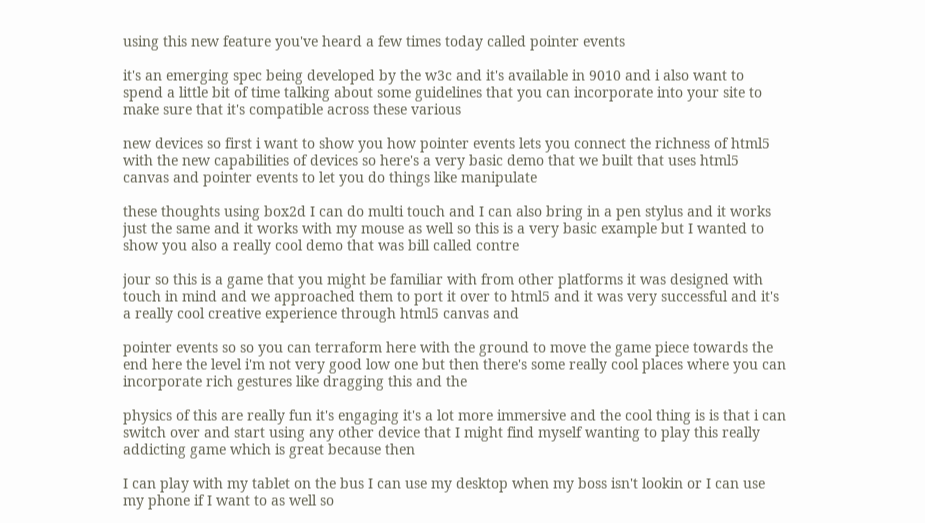using this new feature you've heard a few times today called pointer events

it's an emerging spec being developed by the w3c and it's available in 9010 and i also want to spend a little bit of time talking about some guidelines that you can incorporate into your site to make sure that it's compatible across these various

new devices so first i want to show you how pointer events lets you connect the richness of html5 with the new capabilities of devices so here's a very basic demo that we built that uses html5 canvas and pointer events to let you do things like manipulate

these thoughts using box2d I can do multi touch and I can also bring in a pen stylus and it works just the same and it works with my mouse as well so this is a very basic example but I wanted to show you also a really cool demo that was bill called contre

jour so this is a game that you might be familiar with from other platforms it was designed with touch in mind and we approached them to port it over to html5 and it was very successful and it's a really cool creative experience through html5 canvas and

pointer events so so you can terraform here with the ground to move the game piece towards the end here the level i'm not very good low one but then there's some really cool places where you can incorporate rich gestures like dragging this and the

physics of this are really fun it's engaging it's a lot more immersive and the cool thing is is that i can switch over and start using any other device that I might find myself wanting to play this really addicting game which is great because then

I can play with my tablet on the bus I can use my desktop when my boss isn't lookin or I can use my phone if I want to as well so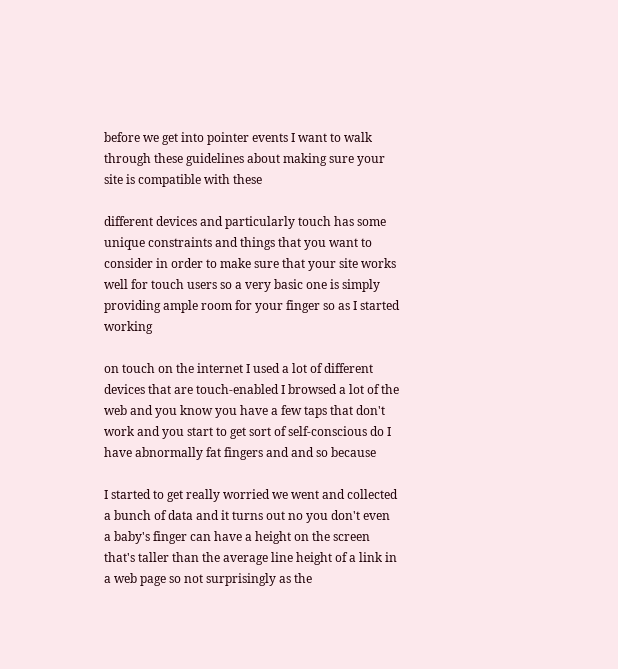before we get into pointer events I want to walk through these guidelines about making sure your site is compatible with these

different devices and particularly touch has some unique constraints and things that you want to consider in order to make sure that your site works well for touch users so a very basic one is simply providing ample room for your finger so as I started working

on touch on the internet I used a lot of different devices that are touch-enabled I browsed a lot of the web and you know you have a few taps that don't work and you start to get sort of self-conscious do I have abnormally fat fingers and and so because

I started to get really worried we went and collected a bunch of data and it turns out no you don't even a baby's finger can have a height on the screen that's taller than the average line height of a link in a web page so not surprisingly as the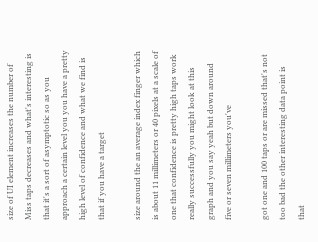size of UI element increases the number of Miss taps decreases and what's interesting is that it's a sort of asymptotic so as you approach a certain level you you have a pretty high level of confidence and what we find is that if you have a target

size around the an average index finger which is about 11 millimeters or 40 pixels at a scale of one that confidence is pretty high taps work really successfully you might look at this graph and you say yeah but down around five or seven millimeters you've

got one and 100 taps or are missed that's not too bad the other interesting data point is that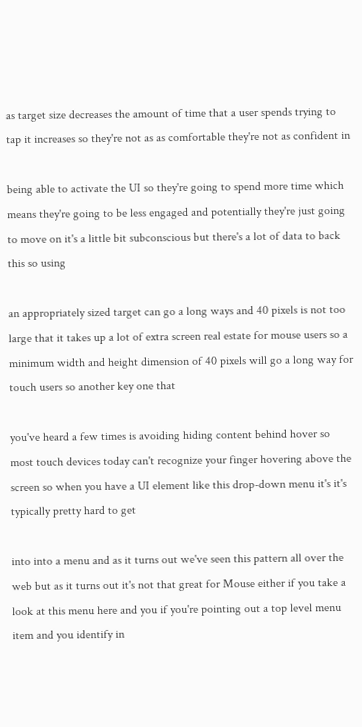as target size decreases the amount of time that a user spends trying to tap it increases so they're not as as comfortable they're not as confident in

being able to activate the UI so they're going to spend more time which means they're going to be less engaged and potentially they're just going to move on it's a little bit subconscious but there's a lot of data to back this so using

an appropriately sized target can go a long ways and 40 pixels is not too large that it takes up a lot of extra screen real estate for mouse users so a minimum width and height dimension of 40 pixels will go a long way for touch users so another key one that

you've heard a few times is avoiding hiding content behind hover so most touch devices today can't recognize your finger hovering above the screen so when you have a UI element like this drop-down menu it's it's typically pretty hard to get

into into a menu and as it turns out we've seen this pattern all over the web but as it turns out it's not that great for Mouse either if you take a look at this menu here and you if you're pointing out a top level menu item and you identify in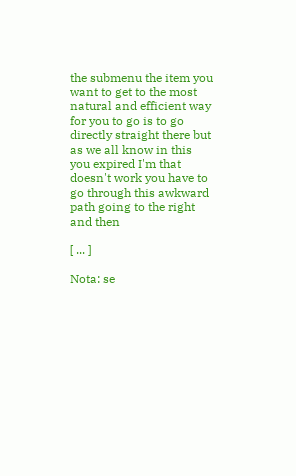the submenu the item you want to get to the most natural and efficient way for you to go is to go directly straight there but as we all know in this you expired I'm that doesn't work you have to go through this awkward path going to the right and then

[ ... ]

Nota: se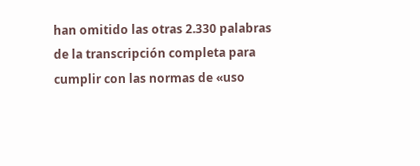han omitido las otras 2.330 palabras de la transcripción completa para cumplir con las normas de «uso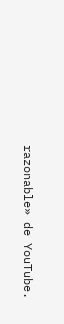razonable» de YouTube.